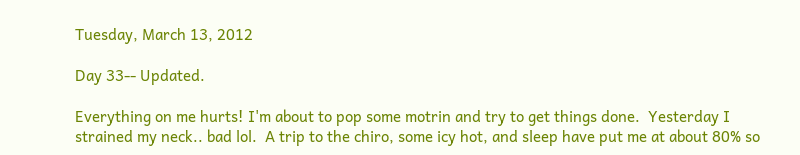Tuesday, March 13, 2012

Day 33-- Updated.

Everything on me hurts! I'm about to pop some motrin and try to get things done.  Yesterday I strained my neck.. bad lol.  A trip to the chiro, some icy hot, and sleep have put me at about 80% so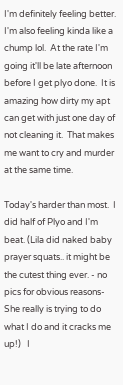I'm definitely feeling better.  I'm also feeling kinda like a chump lol.  At the rate I'm going it'll be late afternoon before I get plyo done.  It is amazing how dirty my apt can get with just one day of not cleaning it.  That makes me want to cry and murder at the same time.

Today's harder than most.  I did half of Plyo and I'm beat. (Lila did naked baby prayer squats.. it might be the cutest thing ever. - no pics for obvious reasons- She really is trying to do what I do and it cracks me up!)   I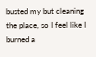busted my but cleaning the place, so I feel like I burned a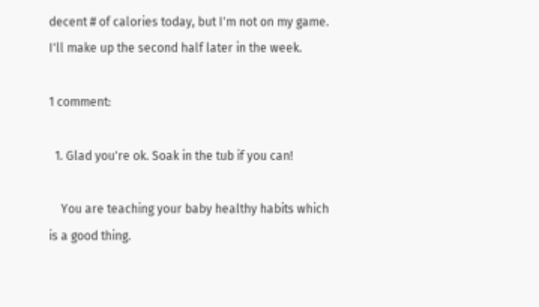decent # of calories today, but I'm not on my game.  I'll make up the second half later in the week.

1 comment:

  1. Glad you're ok. Soak in the tub if you can!

    You are teaching your baby healthy habits which is a good thing.